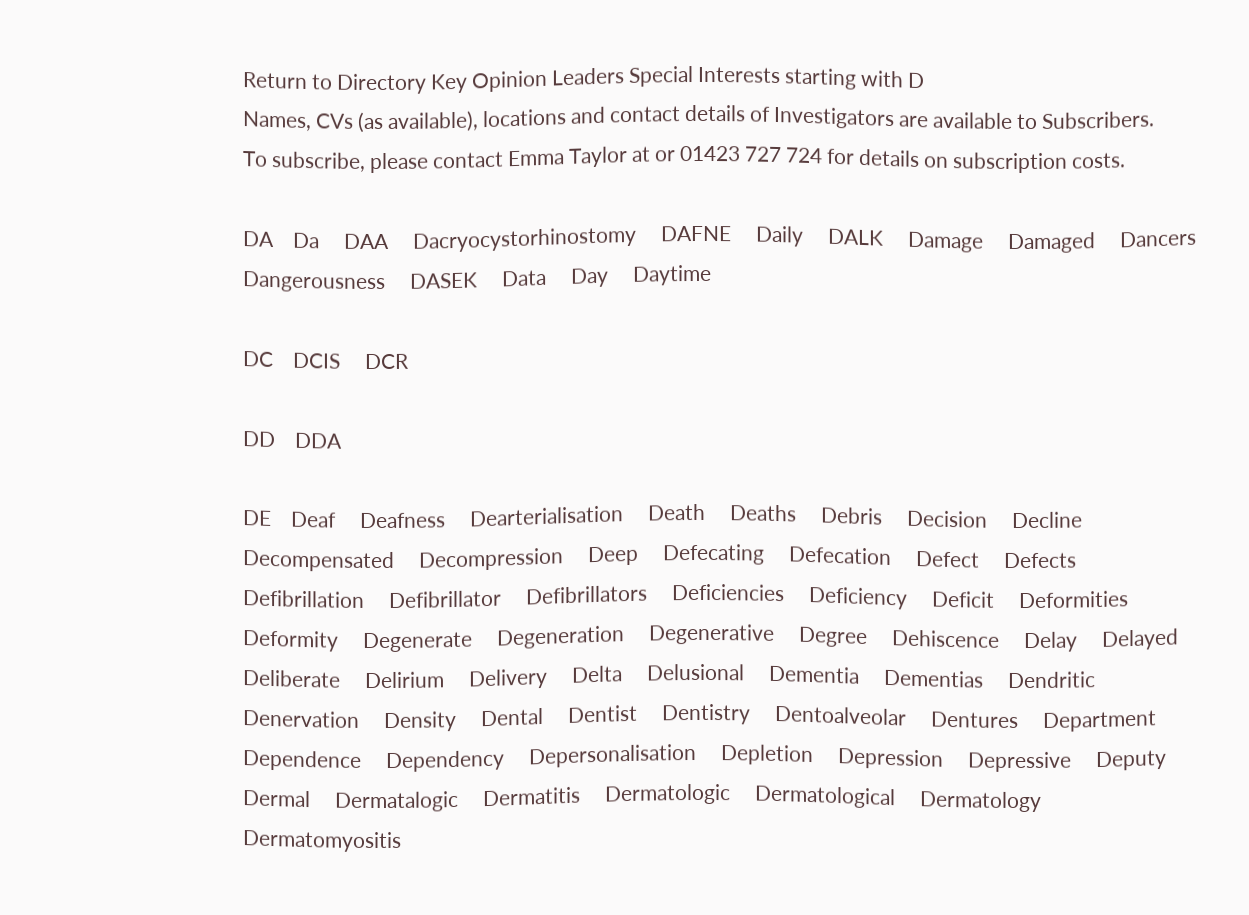Return to Directory Key Opinion Leaders Special Interests starting with D
Names, CVs (as available), locations and contact details of Investigators are available to Subscribers.
To subscribe, please contact Emma Taylor at or 01423 727 724 for details on subscription costs.

DA    Da     DAA     Dacryocystorhinostomy     DAFNE     Daily     DALK     Damage     Damaged     Dancers     Dangerousness     DASEK     Data     Day     Daytime

DC    DCIS     DCR

DD    DDA

DE    Deaf     Deafness     Dearterialisation     Death     Deaths     Debris     Decision     Decline     Decompensated     Decompression     Deep     Defecating     Defecation     Defect     Defects     Defibrillation     Defibrillator     Defibrillators     Deficiencies     Deficiency     Deficit     Deformities     Deformity     Degenerate     Degeneration     Degenerative     Degree     Dehiscence     Delay     Delayed     Deliberate     Delirium     Delivery     Delta     Delusional     Dementia     Dementias     Dendritic     Denervation     Density     Dental     Dentist     Dentistry     Dentoalveolar     Dentures     Department     Dependence     Dependency     Depersonalisation     Depletion     Depression     Depressive     Deputy     Dermal     Dermatalogic     Dermatitis     Dermatologic     Dermatological     Dermatology     Dermatomyositis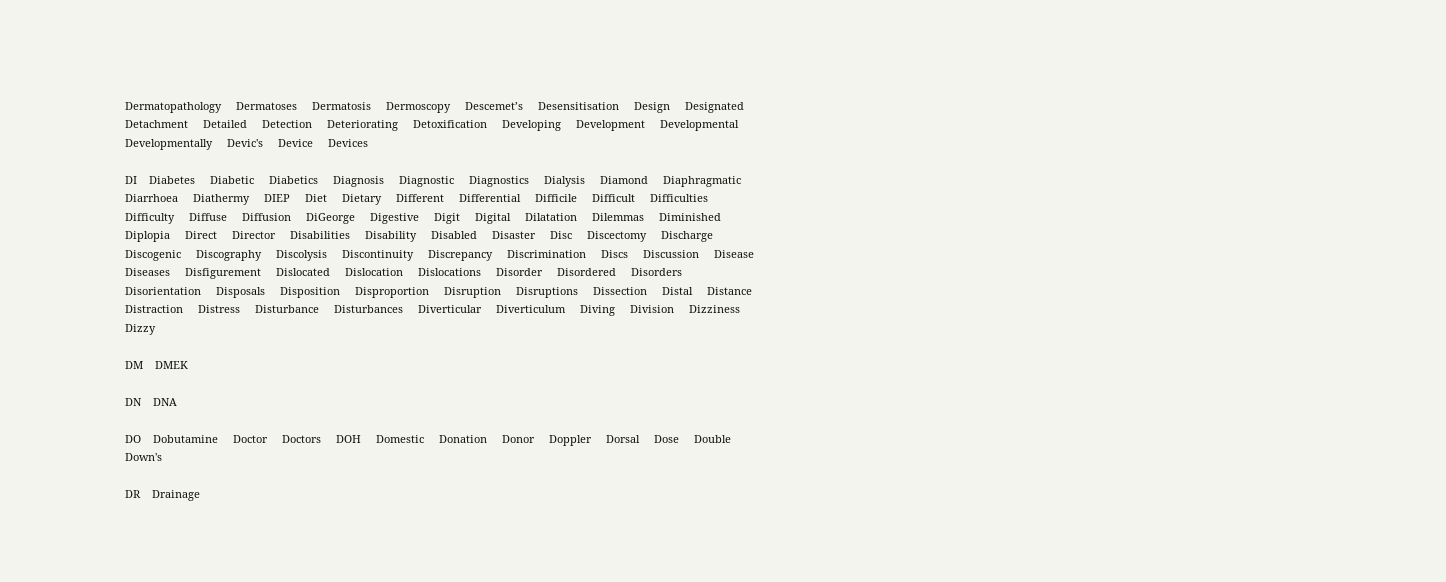Dermatopathology     Dermatoses     Dermatosis     Dermoscopy     Descemet’s     Desensitisation     Design     Designated     Detachment     Detailed     Detection     Deteriorating     Detoxification     Developing     Development     Developmental     Developmentally     Devic's     Device     Devices

DI    Diabetes     Diabetic     Diabetics     Diagnosis     Diagnostic     Diagnostics     Dialysis     Diamond     Diaphragmatic     Diarrhoea     Diathermy     DIEP     Diet     Dietary     Different     Differential     Difficile     Difficult     Difficulties     Difficulty     Diffuse     Diffusion     DiGeorge     Digestive     Digit     Digital     Dilatation     Dilemmas     Diminished     Diplopia     Direct     Director     Disabilities     Disability     Disabled     Disaster     Disc     Discectomy     Discharge     Discogenic     Discography     Discolysis     Discontinuity     Discrepancy     Discrimination     Discs     Discussion     Disease     Diseases     Disfigurement     Dislocated     Dislocation     Dislocations     Disorder     Disordered     Disorders     Disorientation     Disposals     Disposition     Disproportion     Disruption     Disruptions     Dissection     Distal     Distance     Distraction     Distress     Disturbance     Disturbances     Diverticular     Diverticulum     Diving     Division     Dizziness     Dizzy

DM    DMEK

DN    DNA

DO    Dobutamine     Doctor     Doctors     DOH     Domestic     Donation     Donor     Doppler     Dorsal     Dose     Double     Down's

DR    Drainage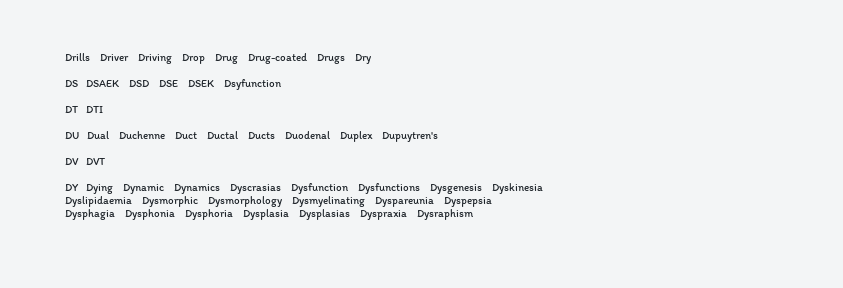Drills     Driver     Driving     Drop     Drug     Drug-coated     Drugs     Dry

DS    DSAEK     DSD     DSE     DSEK     Dsyfunction

DT    DTI

DU    Dual     Duchenne     Duct     Ductal     Ducts     Duodenal     Duplex     Dupuytren's

DV    DVT

DY    Dying     Dynamic     Dynamics     Dyscrasias     Dysfunction     Dysfunctions     Dysgenesis     Dyskinesia     Dyslipidaemia     Dysmorphic     Dysmorphology     Dysmyelinating     Dyspareunia     Dyspepsia     Dysphagia     Dysphonia     Dysphoria     Dysplasia     Dysplasias     Dyspraxia     Dysraphism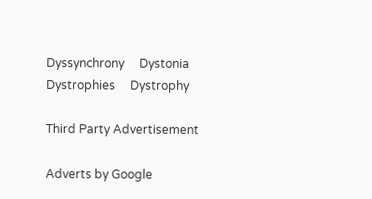Dyssynchrony     Dystonia     Dystrophies     Dystrophy

Third Party Advertisement

Adverts by Google